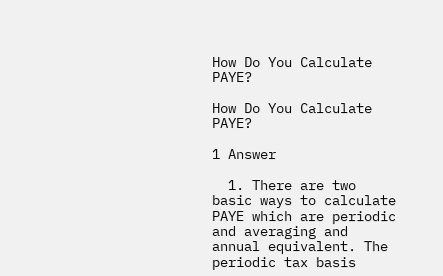How Do You Calculate PAYE?

How Do You Calculate PAYE?

1 Answer

  1. There are two basic ways to calculate PAYE which are periodic and averaging and annual equivalent. The periodic tax basis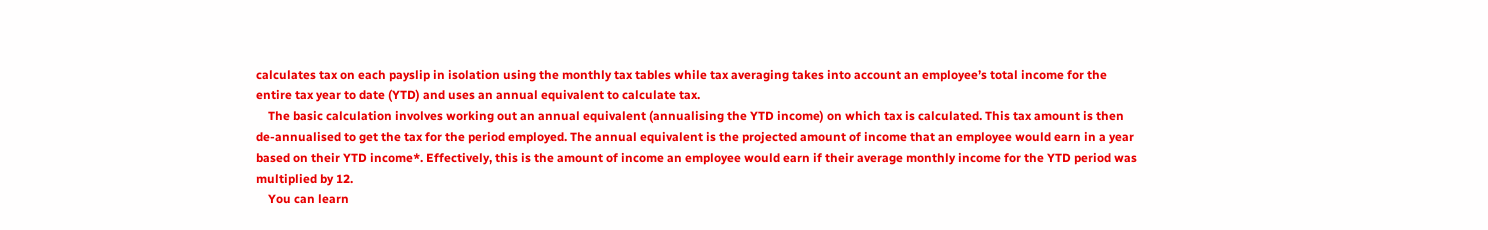calculates tax on each payslip in isolation using the monthly tax tables while tax averaging takes into account an employee’s total income for the entire tax year to date (YTD) and uses an annual equivalent to calculate tax.
    The basic calculation involves working out an annual equivalent (annualising the YTD income) on which tax is calculated. This tax amount is then de-annualised to get the tax for the period employed. The annual equivalent is the projected amount of income that an employee would earn in a year based on their YTD income*. Effectively, this is the amount of income an employee would earn if their average monthly income for the YTD period was multiplied by 12.
    You can learn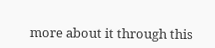more about it through this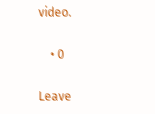video.

    • 0

Leave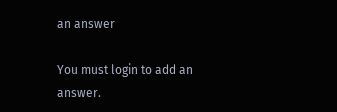an answer

You must login to add an answer.